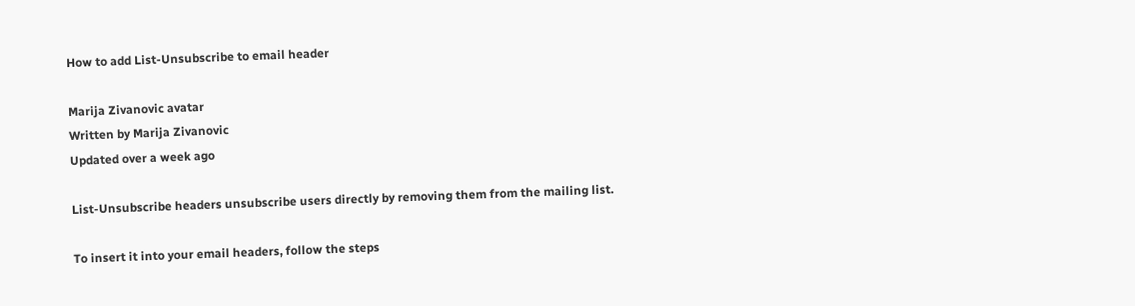How to add List-Unsubscribe to email header

Marija Zivanovic avatar
Written by Marija Zivanovic
Updated over a week ago

List-Unsubscribe headers unsubscribe users directly by removing them from the mailing list.

To insert it into your email headers, follow the steps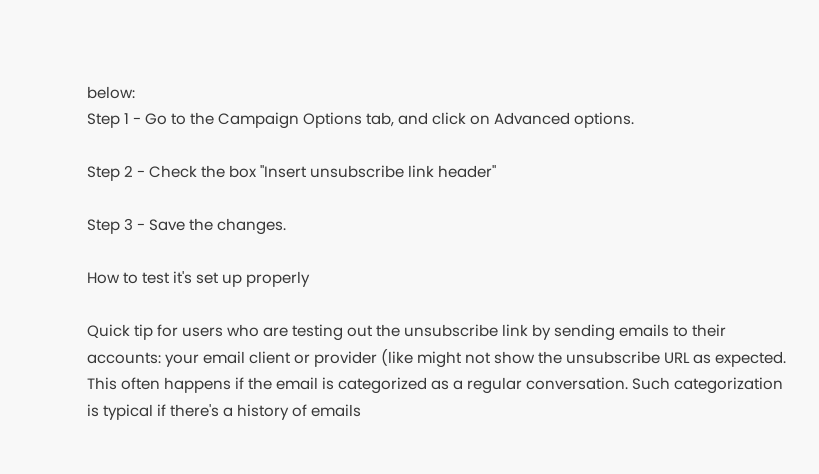below:
Step 1 - Go to the Campaign Options tab, and click on Advanced options.

Step 2 - Check the box "Insert unsubscribe link header"

Step 3 - Save the changes.

How to test it's set up properly

Quick tip for users who are testing out the unsubscribe link by sending emails to their accounts: your email client or provider (like might not show the unsubscribe URL as expected. This often happens if the email is categorized as a regular conversation. Such categorization is typical if there's a history of emails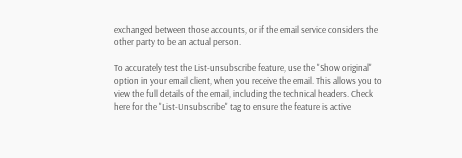exchanged between those accounts, or if the email service considers the other party to be an actual person.

To accurately test the List-unsubscribe feature, use the "Show original" option in your email client, when you receive the email. This allows you to view the full details of the email, including the technical headers. Check here for the "List-Unsubscribe" tag to ensure the feature is active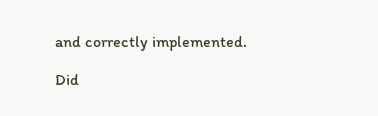and correctly implemented.

Did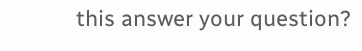this answer your question?